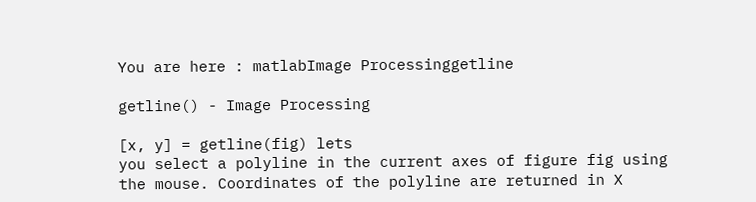You are here : matlabImage Processinggetline

getline() - Image Processing

[x, y] = getline(fig) lets
you select a polyline in the current axes of figure fig using
the mouse. Coordinates of the polyline are returned in X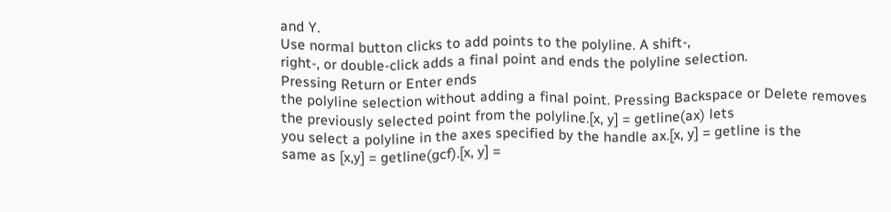and Y.
Use normal button clicks to add points to the polyline. A shift-,
right-, or double-click adds a final point and ends the polyline selection.
Pressing Return or Enter ends
the polyline selection without adding a final point. Pressing Backspace or Delete removes
the previously selected point from the polyline.[x, y] = getline(ax) lets
you select a polyline in the axes specified by the handle ax.[x, y] = getline is the
same as [x,y] = getline(gcf).[x, y] =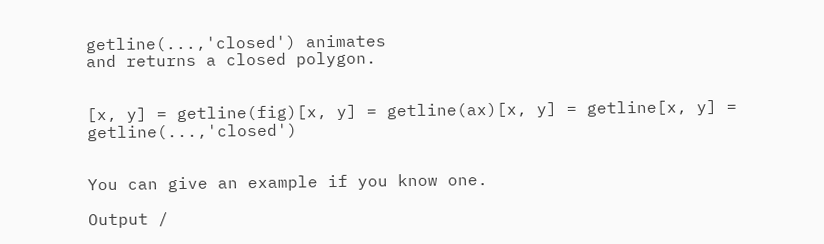getline(...,'closed') animates
and returns a closed polygon.


[x, y] = getline(fig)[x, y] = getline(ax)[x, y] = getline[x, y] = getline(...,'closed')


You can give an example if you know one.

Output /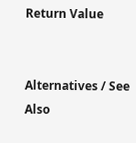Return Value


Alternatives / See Also